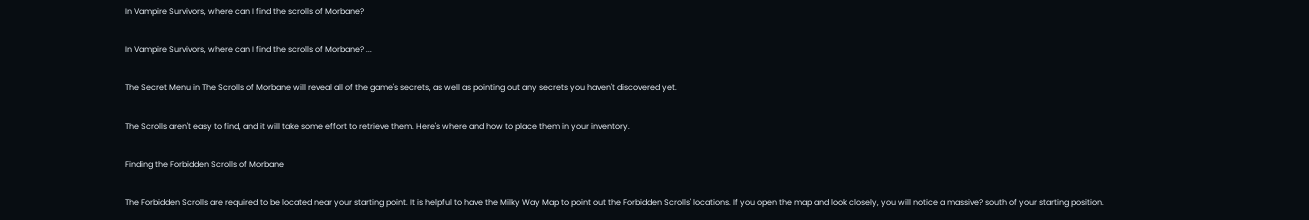In Vampire Survivors, where can I find the scrolls of Morbane?

In Vampire Survivors, where can I find the scrolls of Morbane? ...

The Secret Menu in The Scrolls of Morbane will reveal all of the game's secrets, as well as pointing out any secrets you haven't discovered yet.

The Scrolls aren't easy to find, and it will take some effort to retrieve them. Here's where and how to place them in your inventory.

Finding the Forbidden Scrolls of Morbane

The Forbidden Scrolls are required to be located near your starting point. It is helpful to have the Milky Way Map to point out the Forbidden Scrolls' locations. If you open the map and look closely, you will notice a massive? south of your starting position.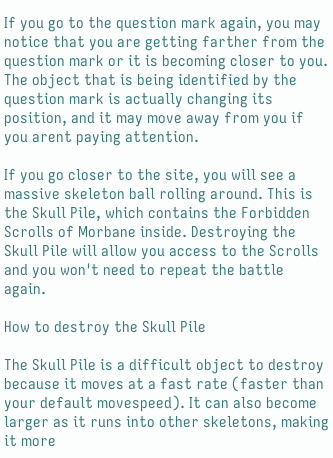If you go to the question mark again, you may notice that you are getting farther from the question mark or it is becoming closer to you. The object that is being identified by the question mark is actually changing its position, and it may move away from you if you arent paying attention.

If you go closer to the site, you will see a massive skeleton ball rolling around. This is the Skull Pile, which contains the Forbidden Scrolls of Morbane inside. Destroying the Skull Pile will allow you access to the Scrolls and you won't need to repeat the battle again.

How to destroy the Skull Pile

The Skull Pile is a difficult object to destroy because it moves at a fast rate (faster than your default movespeed). It can also become larger as it runs into other skeletons, making it more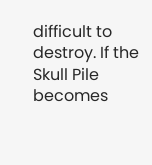difficult to destroy. If the Skull Pile becomes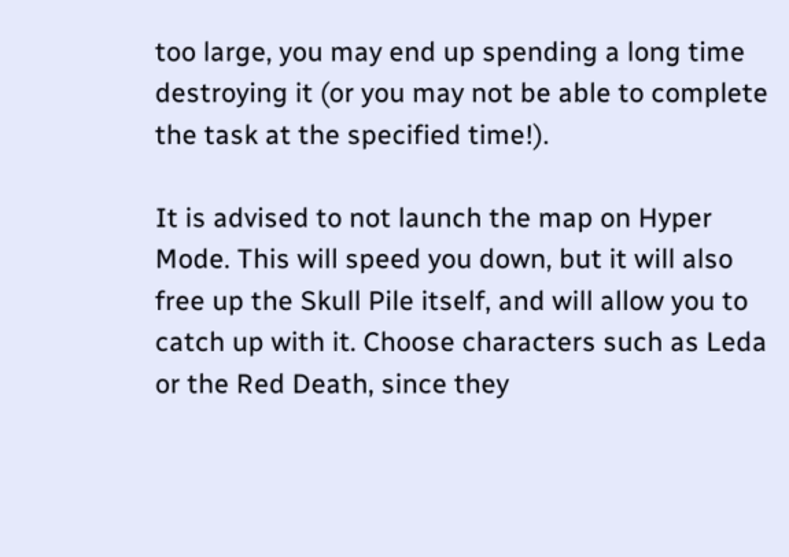too large, you may end up spending a long time destroying it (or you may not be able to complete the task at the specified time!).

It is advised to not launch the map on Hyper Mode. This will speed you down, but it will also free up the Skull Pile itself, and will allow you to catch up with it. Choose characters such as Leda or the Red Death, since they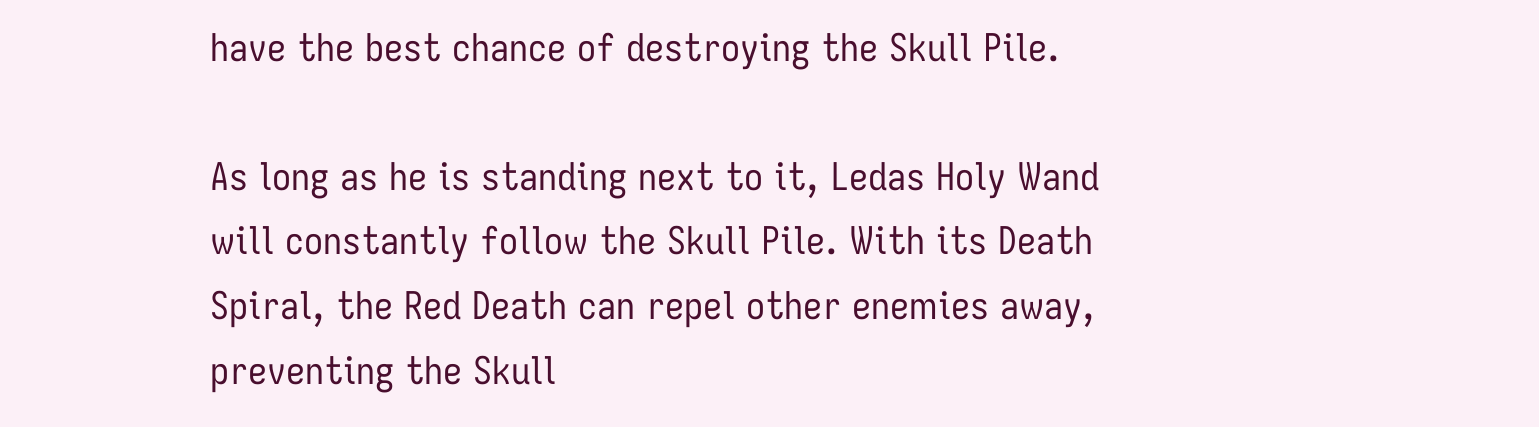have the best chance of destroying the Skull Pile.

As long as he is standing next to it, Ledas Holy Wand will constantly follow the Skull Pile. With its Death Spiral, the Red Death can repel other enemies away, preventing the Skull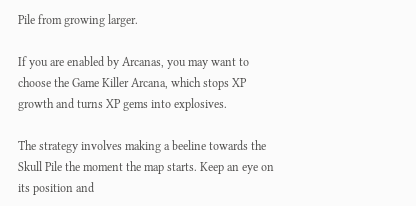Pile from growing larger.

If you are enabled by Arcanas, you may want to choose the Game Killer Arcana, which stops XP growth and turns XP gems into explosives.

The strategy involves making a beeline towards the Skull Pile the moment the map starts. Keep an eye on its position and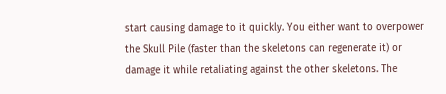start causing damage to it quickly. You either want to overpower the Skull Pile (faster than the skeletons can regenerate it) or damage it while retaliating against the other skeletons. The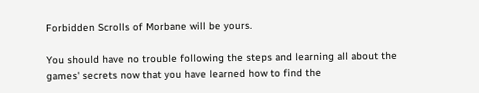Forbidden Scrolls of Morbane will be yours.

You should have no trouble following the steps and learning all about the games' secrets now that you have learned how to find the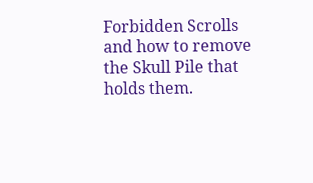Forbidden Scrolls and how to remove the Skull Pile that holds them.